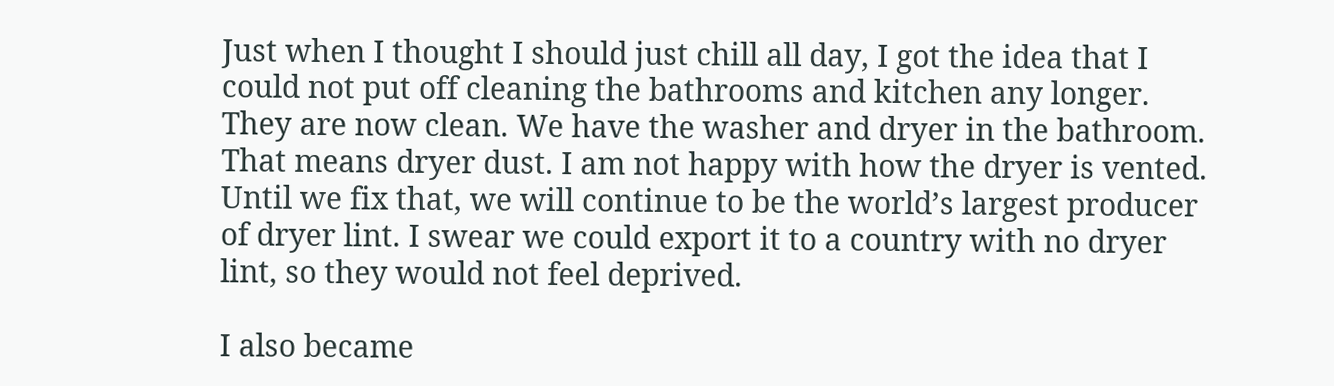Just when I thought I should just chill all day, I got the idea that I could not put off cleaning the bathrooms and kitchen any longer. They are now clean. We have the washer and dryer in the bathroom. That means dryer dust. I am not happy with how the dryer is vented. Until we fix that, we will continue to be the world’s largest producer of dryer lint. I swear we could export it to a country with no dryer lint, so they would not feel deprived.

I also became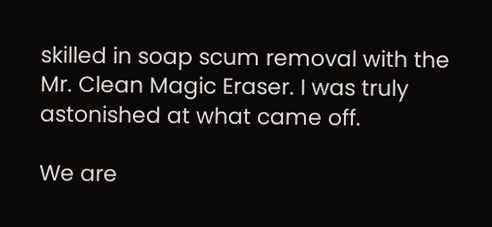skilled in soap scum removal with the Mr. Clean Magic Eraser. I was truly astonished at what came off.

We are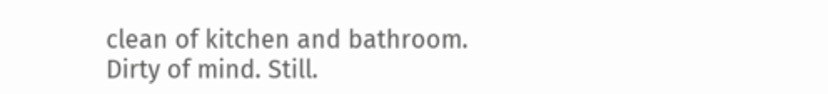clean of kitchen and bathroom. Dirty of mind. Still.